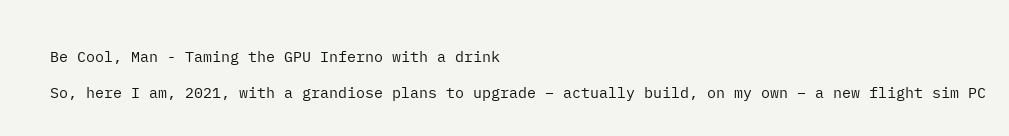Be Cool, Man - Taming the GPU Inferno with a drink

So, here I am, 2021, with a grandiose plans to upgrade – actually build, on my own – a new flight sim PC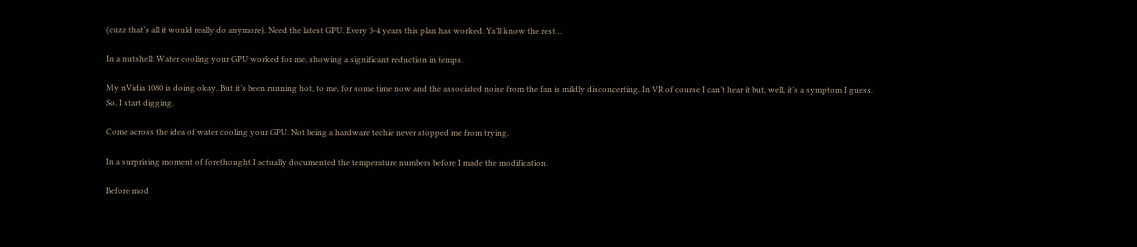(cuzz that’s all it would really do anymore). Need the latest GPU. Every 3-4 years this plan has worked. Ya’ll know the rest…

In a nutshell: Water cooling your GPU worked for me, showing a significant reduction in temps.

My nVidia 1080 is doing okay. But it’s been running hot, to me, for some time now and the associated noise from the fan is mildly disconcerting. In VR of course I can’t hear it but, well, it’s a symptom I guess. So, I start digging.

Come across the idea of water cooling your GPU. Not being a hardware techie never stopped me from trying.

In a surprising moment of forethought I actually documented the temperature numbers before I made the modification.

Before mod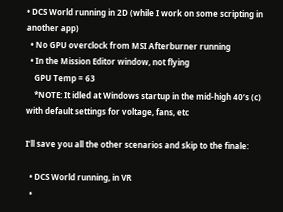• DCS World running in 2D (while I work on some scripting in another app)
  • No GPU overclock from MSI Afterburner running
  • In the Mission Editor window, not flying
    GPU Temp = 63
    *NOTE: It idled at Windows startup in the mid-high 40’s (c) with default settings for voltage, fans, etc

I’ll save you all the other scenarios and skip to the finale:

  • DCS World running, in VR
  •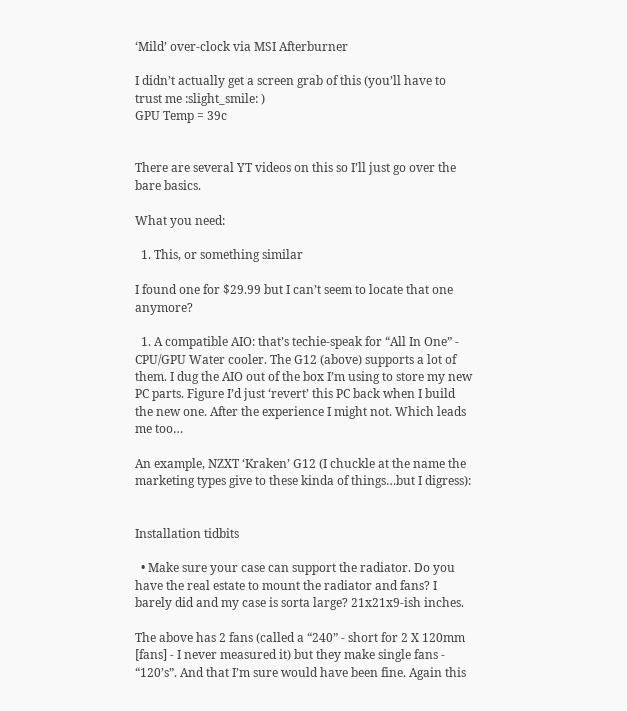‘Mild’ over-clock via MSI Afterburner

I didn’t actually get a screen grab of this (you’ll have to trust me :slight_smile: )
GPU Temp = 39c


There are several YT videos on this so I’ll just go over the bare basics.

What you need:

  1. This, or something similar

I found one for $29.99 but I can’t seem to locate that one anymore?

  1. A compatible AIO: that’s techie-speak for “All In One” - CPU/GPU Water cooler. The G12 (above) supports a lot of them. I dug the AIO out of the box I’m using to store my new PC parts. Figure I’d just ‘revert’ this PC back when I build the new one. After the experience I might not. Which leads me too…

An example, NZXT ‘Kraken’ G12 (I chuckle at the name the marketing types give to these kinda of things…but I digress):


Installation tidbits

  • Make sure your case can support the radiator. Do you have the real estate to mount the radiator and fans? I barely did and my case is sorta large? 21x21x9-ish inches.

The above has 2 fans (called a “240” - short for 2 X 120mm [fans] - I never measured it) but they make single fans - “120’s”. And that I’m sure would have been fine. Again this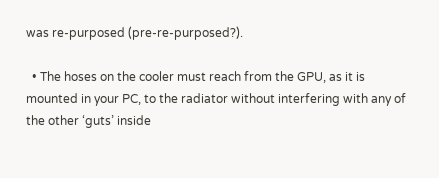was re-purposed (pre-re-purposed?).

  • The hoses on the cooler must reach from the GPU, as it is mounted in your PC, to the radiator without interfering with any of the other ‘guts’ inside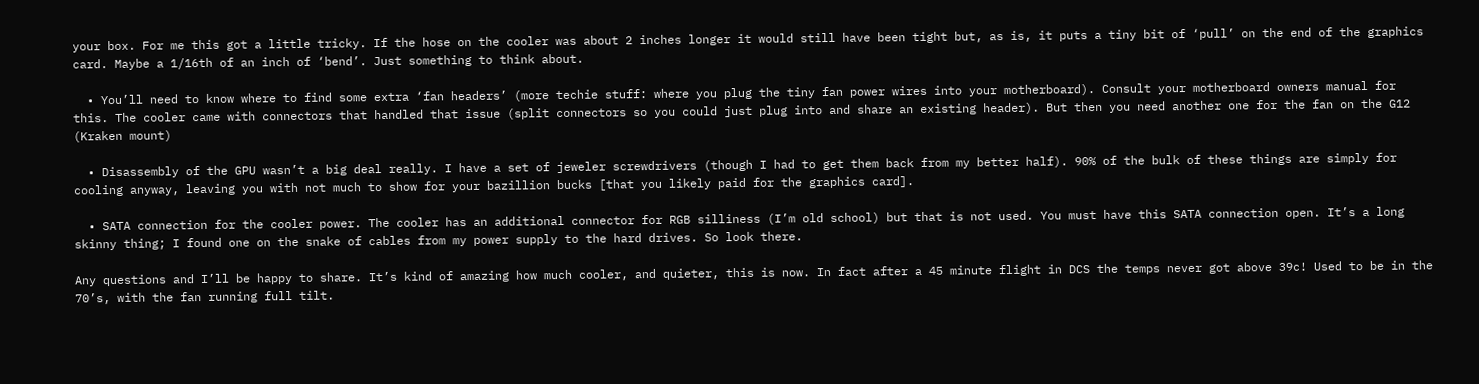your box. For me this got a little tricky. If the hose on the cooler was about 2 inches longer it would still have been tight but, as is, it puts a tiny bit of ‘pull’ on the end of the graphics card. Maybe a 1/16th of an inch of ‘bend’. Just something to think about.

  • You’ll need to know where to find some extra ‘fan headers’ (more techie stuff: where you plug the tiny fan power wires into your motherboard). Consult your motherboard owners manual for this. The cooler came with connectors that handled that issue (split connectors so you could just plug into and share an existing header). But then you need another one for the fan on the G12 (Kraken mount)

  • Disassembly of the GPU wasn’t a big deal really. I have a set of jeweler screwdrivers (though I had to get them back from my better half). 90% of the bulk of these things are simply for cooling anyway, leaving you with not much to show for your bazillion bucks [that you likely paid for the graphics card].

  • SATA connection for the cooler power. The cooler has an additional connector for RGB silliness (I’m old school) but that is not used. You must have this SATA connection open. It’s a long skinny thing; I found one on the snake of cables from my power supply to the hard drives. So look there.

Any questions and I’ll be happy to share. It’s kind of amazing how much cooler, and quieter, this is now. In fact after a 45 minute flight in DCS the temps never got above 39c! Used to be in the 70’s, with the fan running full tilt.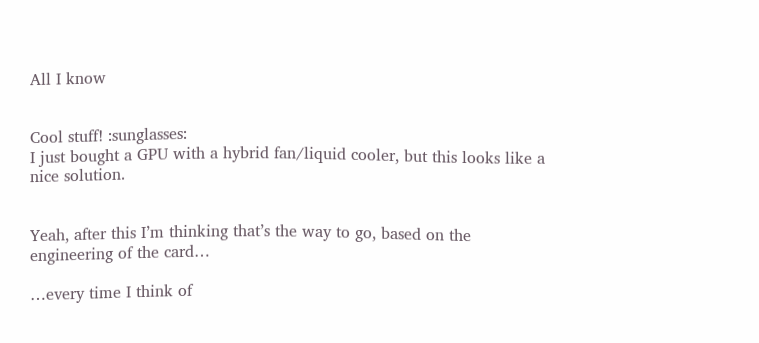All I know


Cool stuff! :sunglasses:
I just bought a GPU with a hybrid fan/liquid cooler, but this looks like a nice solution.


Yeah, after this I’m thinking that’s the way to go, based on the engineering of the card…

…every time I think of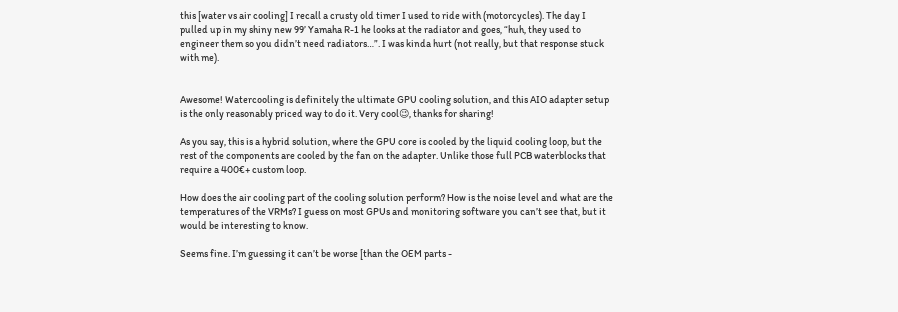this [water vs air cooling] I recall a crusty old timer I used to ride with (motorcycles). The day I pulled up in my shiny new 99’ Yamaha R-1 he looks at the radiator and goes, “huh, they used to engineer them so you didn’t need radiators…”. I was kinda hurt (not really, but that response stuck with me).


Awesome! Watercooling is definitely the ultimate GPU cooling solution, and this AIO adapter setup is the only reasonably priced way to do it. Very cool😉, thanks for sharing!

As you say, this is a hybrid solution, where the GPU core is cooled by the liquid cooling loop, but the rest of the components are cooled by the fan on the adapter. Unlike those full PCB waterblocks that require a 400€+ custom loop.

How does the air cooling part of the cooling solution perform? How is the noise level and what are the temperatures of the VRMs? I guess on most GPUs and monitoring software you can’t see that, but it would be interesting to know.

Seems fine. I’m guessing it can’t be worse [than the OEM parts -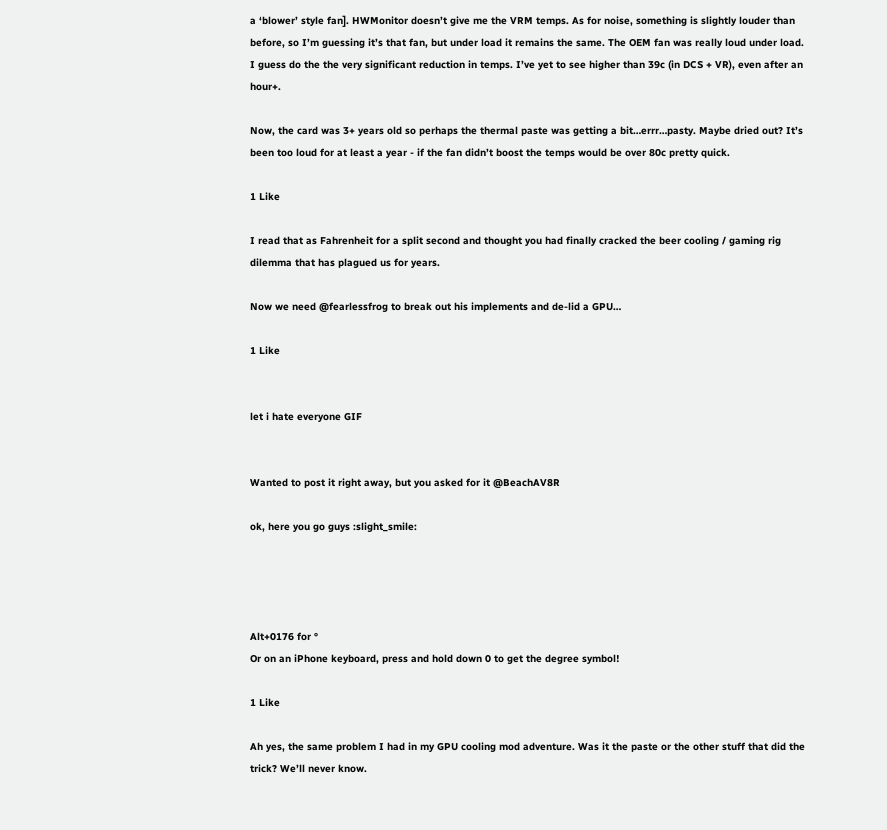a ‘blower’ style fan]. HWMonitor doesn’t give me the VRM temps. As for noise, something is slightly louder than before, so I’m guessing it’s that fan, but under load it remains the same. The OEM fan was really loud under load. I guess do the the very significant reduction in temps. I’ve yet to see higher than 39c (in DCS + VR), even after an hour+.

Now, the card was 3+ years old so perhaps the thermal paste was getting a bit…errr…pasty. Maybe dried out? It’s been too loud for at least a year - if the fan didn’t boost the temps would be over 80c pretty quick.

1 Like

I read that as Fahrenheit for a split second and thought you had finally cracked the beer cooling / gaming rig dilemma that has plagued us for years.

Now we need @fearlessfrog to break out his implements and de-lid a GPU…

1 Like


let i hate everyone GIF


Wanted to post it right away, but you asked for it @BeachAV8R

ok, here you go guys :slight_smile:




Alt+0176 for °
Or on an iPhone keyboard, press and hold down 0 to get the degree symbol!

1 Like

Ah yes, the same problem I had in my GPU cooling mod adventure. Was it the paste or the other stuff that did the trick? We’ll never know.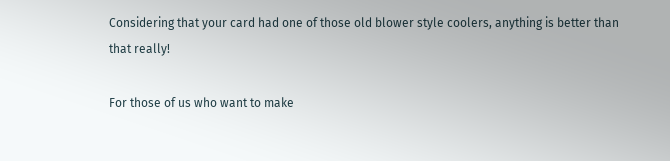Considering that your card had one of those old blower style coolers, anything is better than that really!

For those of us who want to make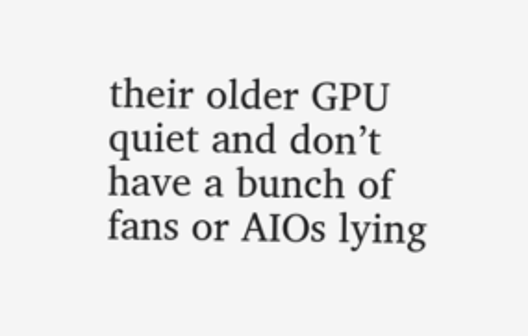their older GPU quiet and don’t have a bunch of fans or AIOs lying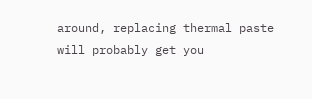around, replacing thermal paste will probably get you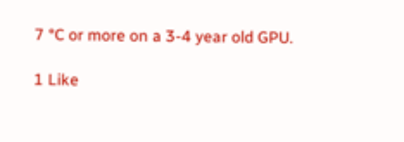7 °C or more on a 3-4 year old GPU.

1 Like